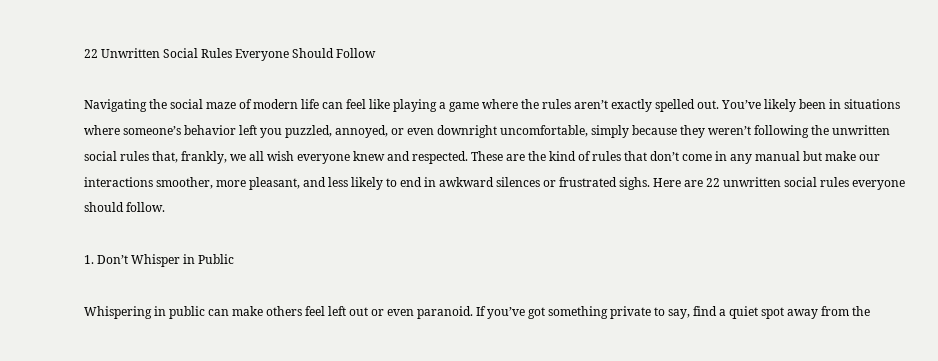22 Unwritten Social Rules Everyone Should Follow

Navigating the social maze of modern life can feel like playing a game where the rules aren’t exactly spelled out. You’ve likely been in situations where someone’s behavior left you puzzled, annoyed, or even downright uncomfortable, simply because they weren’t following the unwritten social rules that, frankly, we all wish everyone knew and respected. These are the kind of rules that don’t come in any manual but make our interactions smoother, more pleasant, and less likely to end in awkward silences or frustrated sighs. Here are 22 unwritten social rules everyone should follow.

1. Don’t Whisper in Public

Whispering in public can make others feel left out or even paranoid. If you’ve got something private to say, find a quiet spot away from the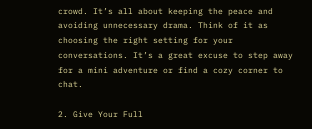crowd. It’s all about keeping the peace and avoiding unnecessary drama. Think of it as choosing the right setting for your conversations. It’s a great excuse to step away for a mini adventure or find a cozy corner to chat.

2. Give Your Full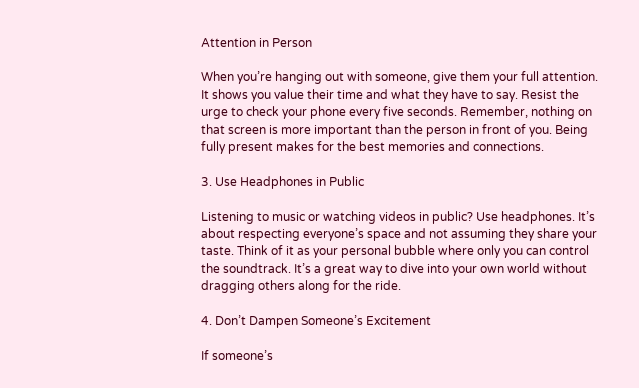Attention in Person

When you’re hanging out with someone, give them your full attention. It shows you value their time and what they have to say. Resist the urge to check your phone every five seconds. Remember, nothing on that screen is more important than the person in front of you. Being fully present makes for the best memories and connections.

3. Use Headphones in Public

Listening to music or watching videos in public? Use headphones. It’s about respecting everyone’s space and not assuming they share your taste. Think of it as your personal bubble where only you can control the soundtrack. It’s a great way to dive into your own world without dragging others along for the ride.

4. Don’t Dampen Someone’s Excitement

If someone’s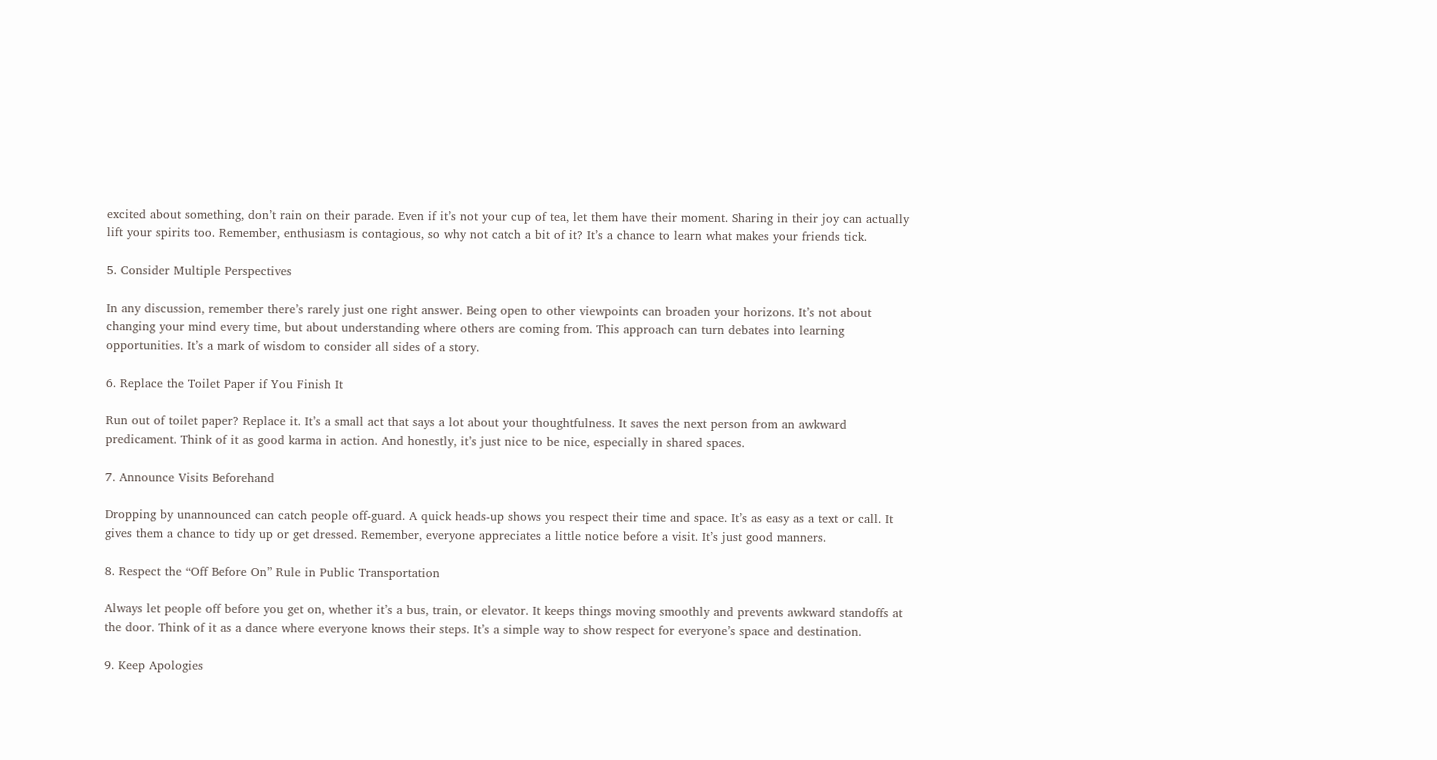excited about something, don’t rain on their parade. Even if it’s not your cup of tea, let them have their moment. Sharing in their joy can actually lift your spirits too. Remember, enthusiasm is contagious, so why not catch a bit of it? It’s a chance to learn what makes your friends tick.

5. Consider Multiple Perspectives

In any discussion, remember there’s rarely just one right answer. Being open to other viewpoints can broaden your horizons. It’s not about changing your mind every time, but about understanding where others are coming from. This approach can turn debates into learning opportunities. It’s a mark of wisdom to consider all sides of a story.

6. Replace the Toilet Paper if You Finish It

Run out of toilet paper? Replace it. It’s a small act that says a lot about your thoughtfulness. It saves the next person from an awkward predicament. Think of it as good karma in action. And honestly, it’s just nice to be nice, especially in shared spaces.

7. Announce Visits Beforehand

Dropping by unannounced can catch people off-guard. A quick heads-up shows you respect their time and space. It’s as easy as a text or call. It gives them a chance to tidy up or get dressed. Remember, everyone appreciates a little notice before a visit. It’s just good manners.

8. Respect the “Off Before On” Rule in Public Transportation

Always let people off before you get on, whether it’s a bus, train, or elevator. It keeps things moving smoothly and prevents awkward standoffs at the door. Think of it as a dance where everyone knows their steps. It’s a simple way to show respect for everyone’s space and destination.

9. Keep Apologies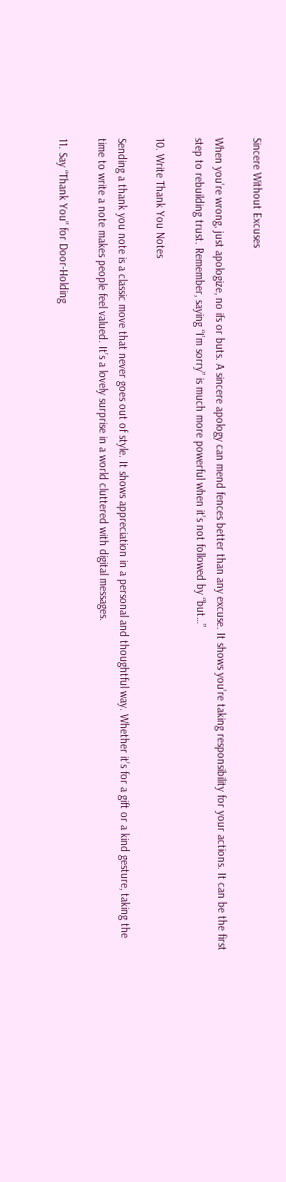Sincere Without Excuses

When you’re wrong, just apologize, no ifs or buts. A sincere apology can mend fences better than any excuse. It shows you’re taking responsibility for your actions. It can be the first step to rebuilding trust. Remember, saying “I’m sorry” is much more powerful when it’s not followed by “but…”

10. Write Thank You Notes

Sending a thank you note is a classic move that never goes out of style. It shows appreciation in a personal and thoughtful way. Whether it’s for a gift or a kind gesture, taking the time to write a note makes people feel valued. It’s a lovely surprise in a world cluttered with digital messages.

11. Say “Thank You” for Door-Holding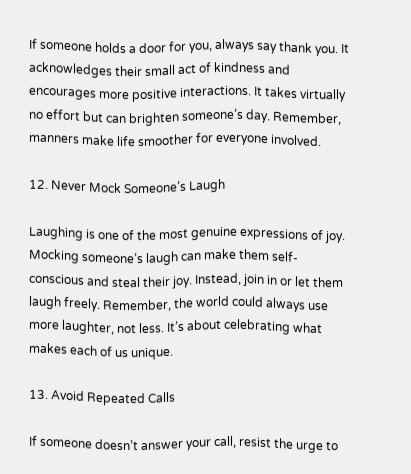If someone holds a door for you, always say thank you. It acknowledges their small act of kindness and encourages more positive interactions. It takes virtually no effort but can brighten someone’s day. Remember, manners make life smoother for everyone involved.

12. Never Mock Someone’s Laugh

Laughing is one of the most genuine expressions of joy. Mocking someone’s laugh can make them self-conscious and steal their joy. Instead, join in or let them laugh freely. Remember, the world could always use more laughter, not less. It’s about celebrating what makes each of us unique.

13. Avoid Repeated Calls

If someone doesn’t answer your call, resist the urge to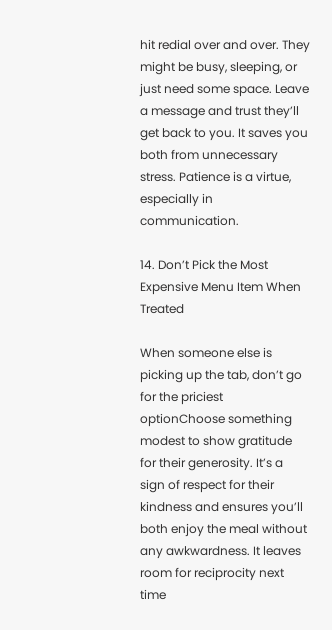hit redial over and over. They might be busy, sleeping, or just need some space. Leave a message and trust they’ll get back to you. It saves you both from unnecessary stress. Patience is a virtue, especially in communication.

14. Don’t Pick the Most Expensive Menu Item When Treated

When someone else is picking up the tab, don’t go for the priciest optionChoose something modest to show gratitude for their generosity. It’s a sign of respect for their kindness and ensures you’ll both enjoy the meal without any awkwardness. It leaves room for reciprocity next time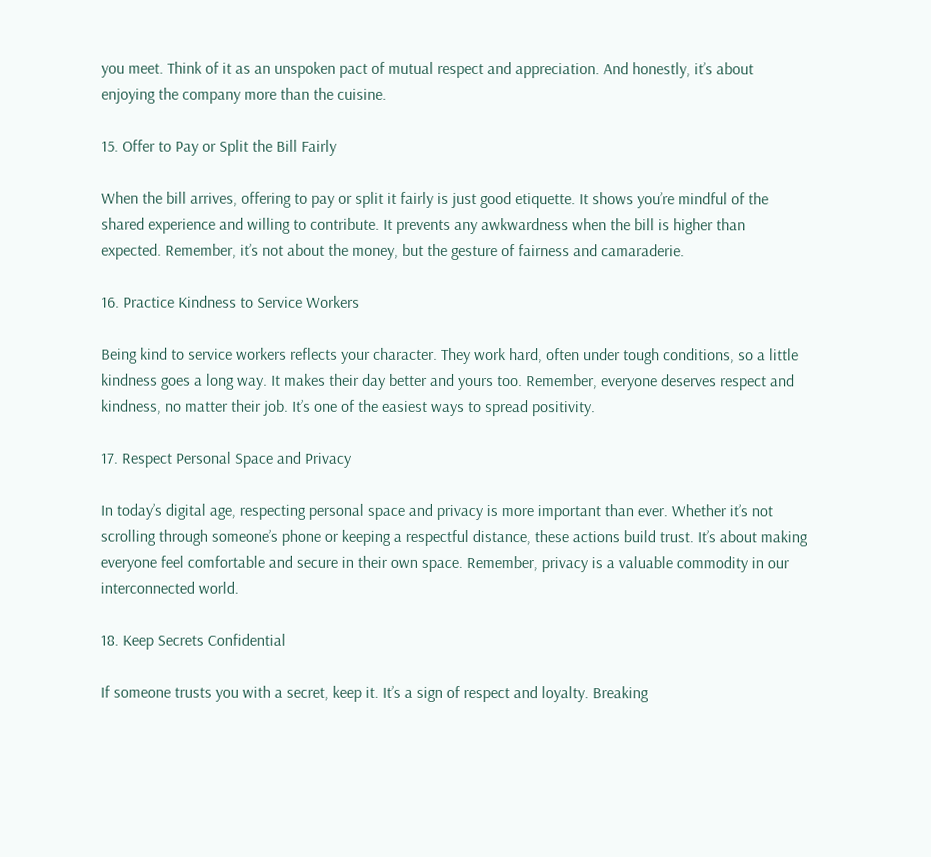you meet. Think of it as an unspoken pact of mutual respect and appreciation. And honestly, it’s about enjoying the company more than the cuisine.

15. Offer to Pay or Split the Bill Fairly

When the bill arrives, offering to pay or split it fairly is just good etiquette. It shows you’re mindful of the shared experience and willing to contribute. It prevents any awkwardness when the bill is higher than expected. Remember, it’s not about the money, but the gesture of fairness and camaraderie.

16. Practice Kindness to Service Workers

Being kind to service workers reflects your character. They work hard, often under tough conditions, so a little kindness goes a long way. It makes their day better and yours too. Remember, everyone deserves respect and kindness, no matter their job. It’s one of the easiest ways to spread positivity.

17. Respect Personal Space and Privacy

In today’s digital age, respecting personal space and privacy is more important than ever. Whether it’s not scrolling through someone’s phone or keeping a respectful distance, these actions build trust. It’s about making everyone feel comfortable and secure in their own space. Remember, privacy is a valuable commodity in our interconnected world.

18. Keep Secrets Confidential

If someone trusts you with a secret, keep it. It’s a sign of respect and loyalty. Breaking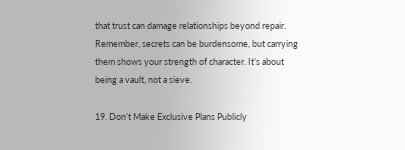that trust can damage relationships beyond repair. Remember, secrets can be burdensome, but carrying them shows your strength of character. It’s about being a vault, not a sieve.

19. Don’t Make Exclusive Plans Publicly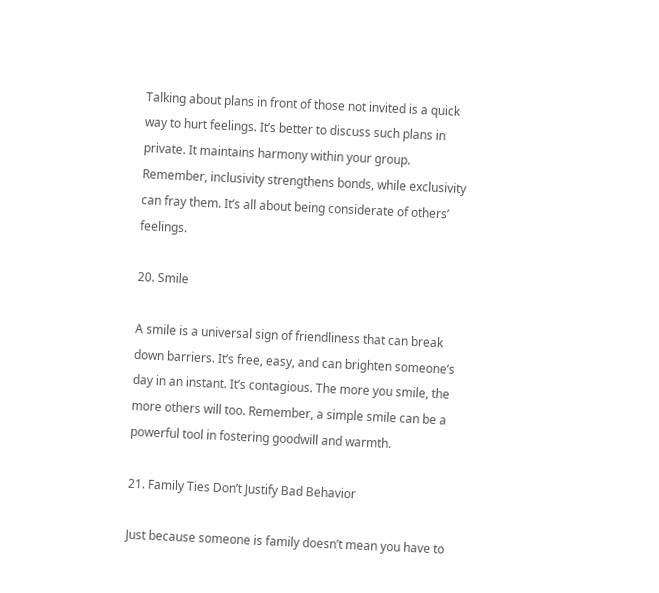Talking about plans in front of those not invited is a quick way to hurt feelings. It’s better to discuss such plans in private. It maintains harmony within your group. Remember, inclusivity strengthens bonds, while exclusivity can fray them. It’s all about being considerate of others’ feelings.

20. Smile

A smile is a universal sign of friendliness that can break down barriers. It’s free, easy, and can brighten someone’s day in an instant. It’s contagious. The more you smile, the more others will too. Remember, a simple smile can be a powerful tool in fostering goodwill and warmth.

21. Family Ties Don’t Justify Bad Behavior

Just because someone is family doesn’t mean you have to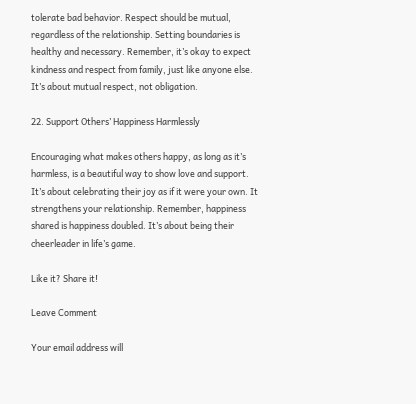tolerate bad behavior. Respect should be mutual, regardless of the relationship. Setting boundaries is healthy and necessary. Remember, it’s okay to expect kindness and respect from family, just like anyone else. It’s about mutual respect, not obligation.

22. Support Others’ Happiness Harmlessly

Encouraging what makes others happy, as long as it’s harmless, is a beautiful way to show love and support. It’s about celebrating their joy as if it were your own. It strengthens your relationship. Remember, happiness shared is happiness doubled. It’s about being their cheerleader in life’s game.

Like it? Share it!

Leave Comment

Your email address will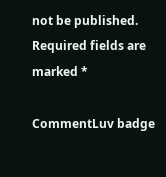not be published. Required fields are marked *

CommentLuv badge